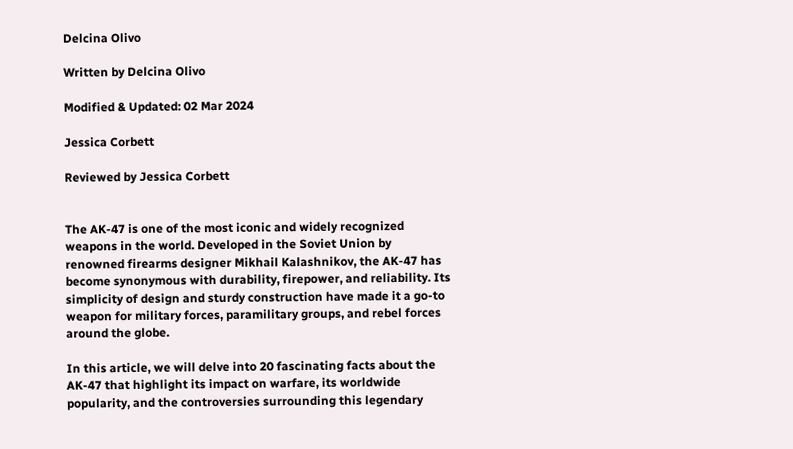Delcina Olivo

Written by Delcina Olivo

Modified & Updated: 02 Mar 2024

Jessica Corbett

Reviewed by Jessica Corbett


The AK-47 is one of the most iconic and widely recognized weapons in the world. Developed in the Soviet Union by renowned firearms designer Mikhail Kalashnikov, the AK-47 has become synonymous with durability, firepower, and reliability. Its simplicity of design and sturdy construction have made it a go-to weapon for military forces, paramilitary groups, and rebel forces around the globe.

In this article, we will delve into 20 fascinating facts about the AK-47 that highlight its impact on warfare, its worldwide popularity, and the controversies surrounding this legendary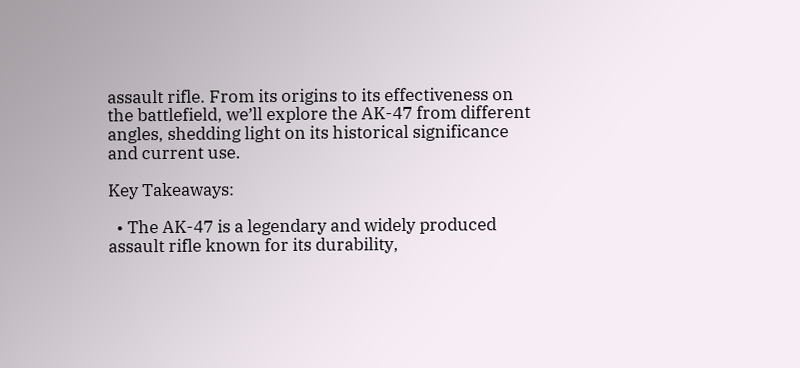assault rifle. From its origins to its effectiveness on the battlefield, we’ll explore the AK-47 from different angles, shedding light on its historical significance and current use.

Key Takeaways:

  • The AK-47 is a legendary and widely produced assault rifle known for its durability,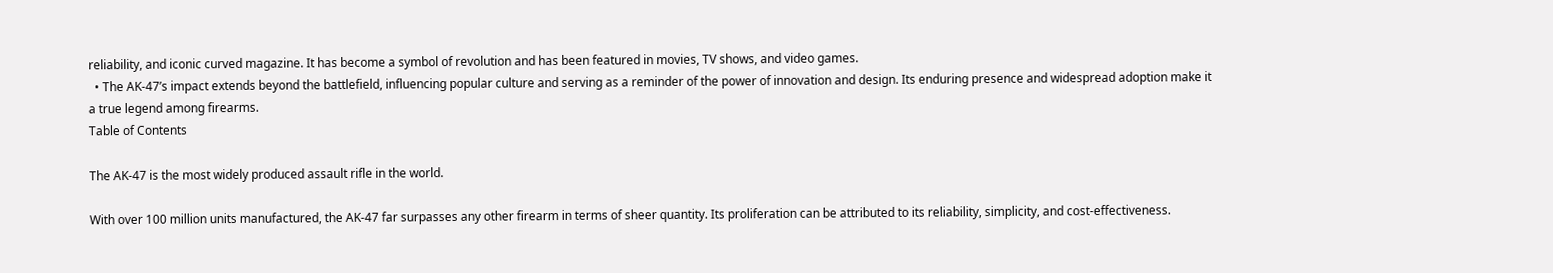reliability, and iconic curved magazine. It has become a symbol of revolution and has been featured in movies, TV shows, and video games.
  • The AK-47’s impact extends beyond the battlefield, influencing popular culture and serving as a reminder of the power of innovation and design. Its enduring presence and widespread adoption make it a true legend among firearms.
Table of Contents

The AK-47 is the most widely produced assault rifle in the world.

With over 100 million units manufactured, the AK-47 far surpasses any other firearm in terms of sheer quantity. Its proliferation can be attributed to its reliability, simplicity, and cost-effectiveness.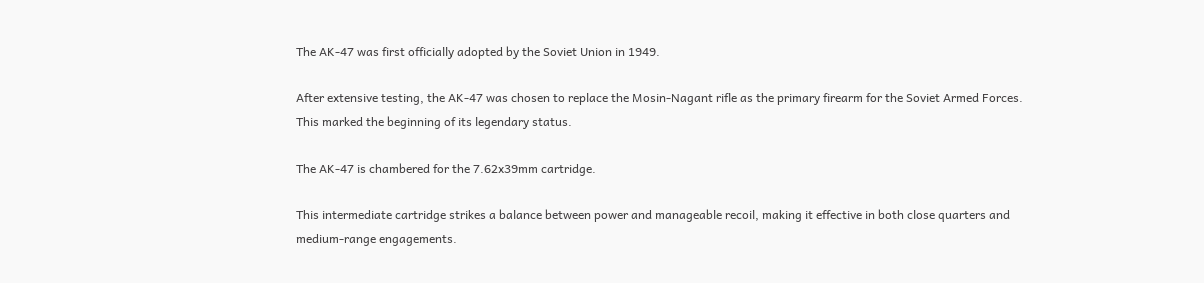The AK-47 was first officially adopted by the Soviet Union in 1949.

After extensive testing, the AK-47 was chosen to replace the Mosin-Nagant rifle as the primary firearm for the Soviet Armed Forces. This marked the beginning of its legendary status.

The AK-47 is chambered for the 7.62x39mm cartridge.

This intermediate cartridge strikes a balance between power and manageable recoil, making it effective in both close quarters and medium-range engagements.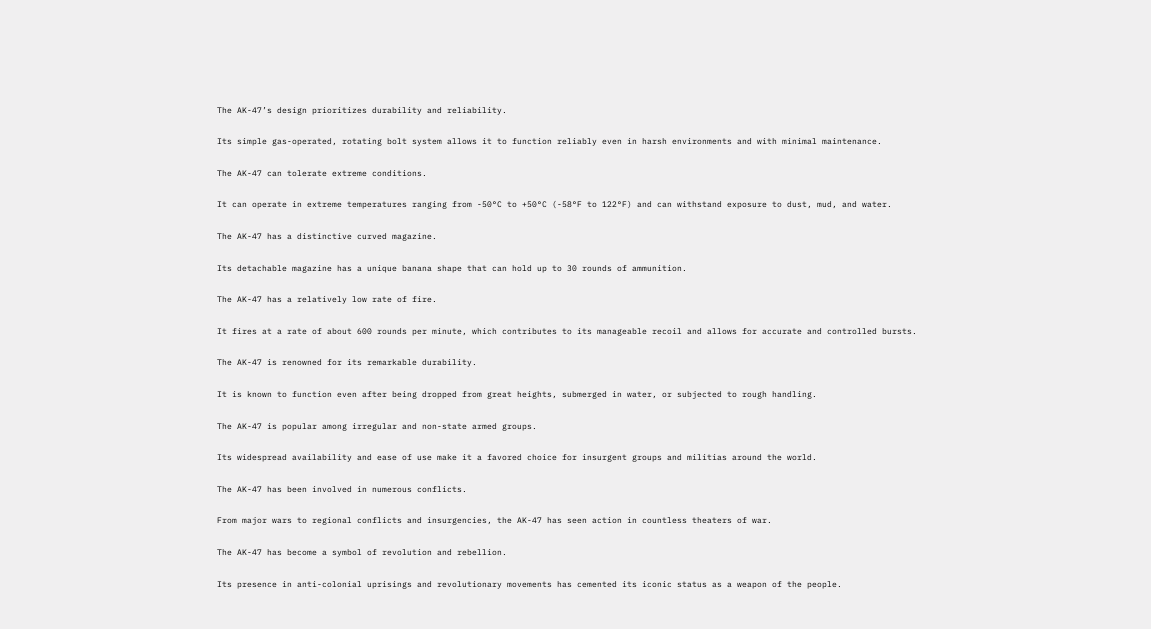The AK-47’s design prioritizes durability and reliability.

Its simple gas-operated, rotating bolt system allows it to function reliably even in harsh environments and with minimal maintenance.

The AK-47 can tolerate extreme conditions.

It can operate in extreme temperatures ranging from -50°C to +50°C (-58°F to 122°F) and can withstand exposure to dust, mud, and water.

The AK-47 has a distinctive curved magazine.

Its detachable magazine has a unique banana shape that can hold up to 30 rounds of ammunition.

The AK-47 has a relatively low rate of fire.

It fires at a rate of about 600 rounds per minute, which contributes to its manageable recoil and allows for accurate and controlled bursts.

The AK-47 is renowned for its remarkable durability.

It is known to function even after being dropped from great heights, submerged in water, or subjected to rough handling.

The AK-47 is popular among irregular and non-state armed groups.

Its widespread availability and ease of use make it a favored choice for insurgent groups and militias around the world.

The AK-47 has been involved in numerous conflicts.

From major wars to regional conflicts and insurgencies, the AK-47 has seen action in countless theaters of war.

The AK-47 has become a symbol of revolution and rebellion.

Its presence in anti-colonial uprisings and revolutionary movements has cemented its iconic status as a weapon of the people.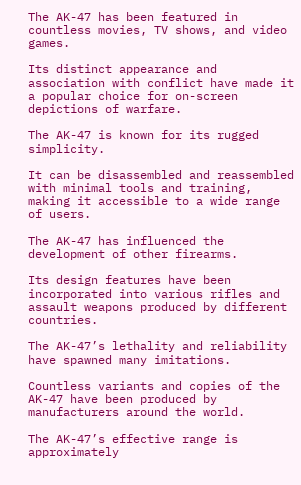The AK-47 has been featured in countless movies, TV shows, and video games.

Its distinct appearance and association with conflict have made it a popular choice for on-screen depictions of warfare.

The AK-47 is known for its rugged simplicity.

It can be disassembled and reassembled with minimal tools and training, making it accessible to a wide range of users.

The AK-47 has influenced the development of other firearms.

Its design features have been incorporated into various rifles and assault weapons produced by different countries.

The AK-47’s lethality and reliability have spawned many imitations.

Countless variants and copies of the AK-47 have been produced by manufacturers around the world.

The AK-47’s effective range is approximately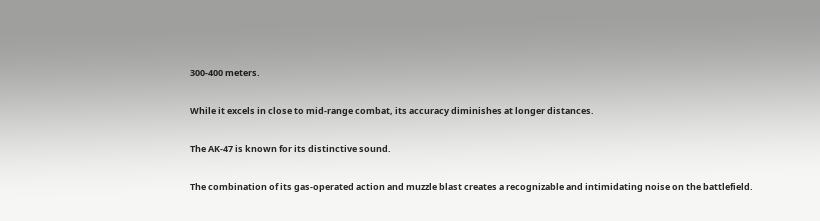300-400 meters.

While it excels in close to mid-range combat, its accuracy diminishes at longer distances.

The AK-47 is known for its distinctive sound.

The combination of its gas-operated action and muzzle blast creates a recognizable and intimidating noise on the battlefield.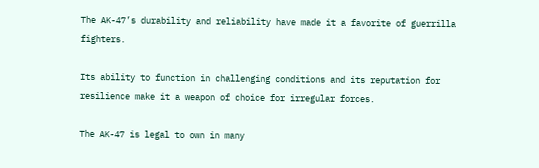The AK-47’s durability and reliability have made it a favorite of guerrilla fighters.

Its ability to function in challenging conditions and its reputation for resilience make it a weapon of choice for irregular forces.

The AK-47 is legal to own in many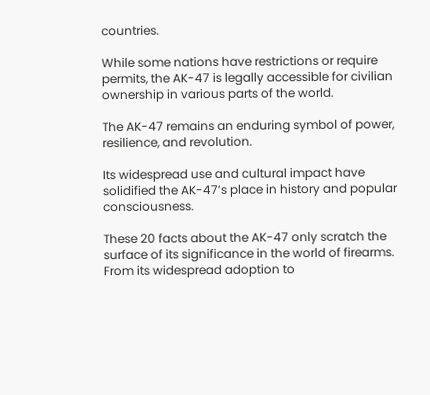countries.

While some nations have restrictions or require permits, the AK-47 is legally accessible for civilian ownership in various parts of the world.

The AK-47 remains an enduring symbol of power, resilience, and revolution.

Its widespread use and cultural impact have solidified the AK-47’s place in history and popular consciousness.

These 20 facts about the AK-47 only scratch the surface of its significance in the world of firearms. From its widespread adoption to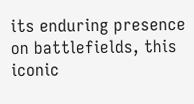its enduring presence on battlefields, this iconic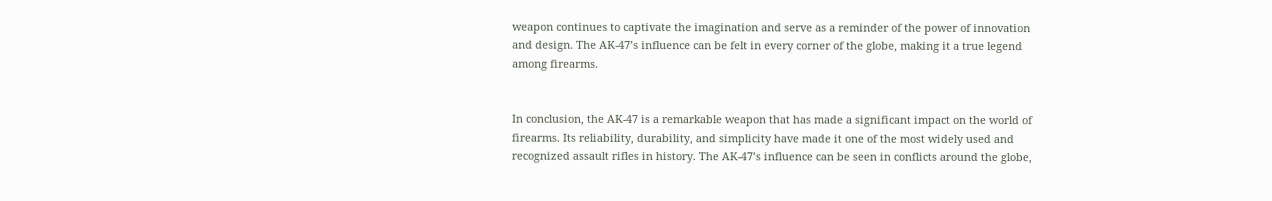weapon continues to captivate the imagination and serve as a reminder of the power of innovation and design. The AK-47’s influence can be felt in every corner of the globe, making it a true legend among firearms.


In conclusion, the AK-47 is a remarkable weapon that has made a significant impact on the world of firearms. Its reliability, durability, and simplicity have made it one of the most widely used and recognized assault rifles in history. The AK-47’s influence can be seen in conflicts around the globe,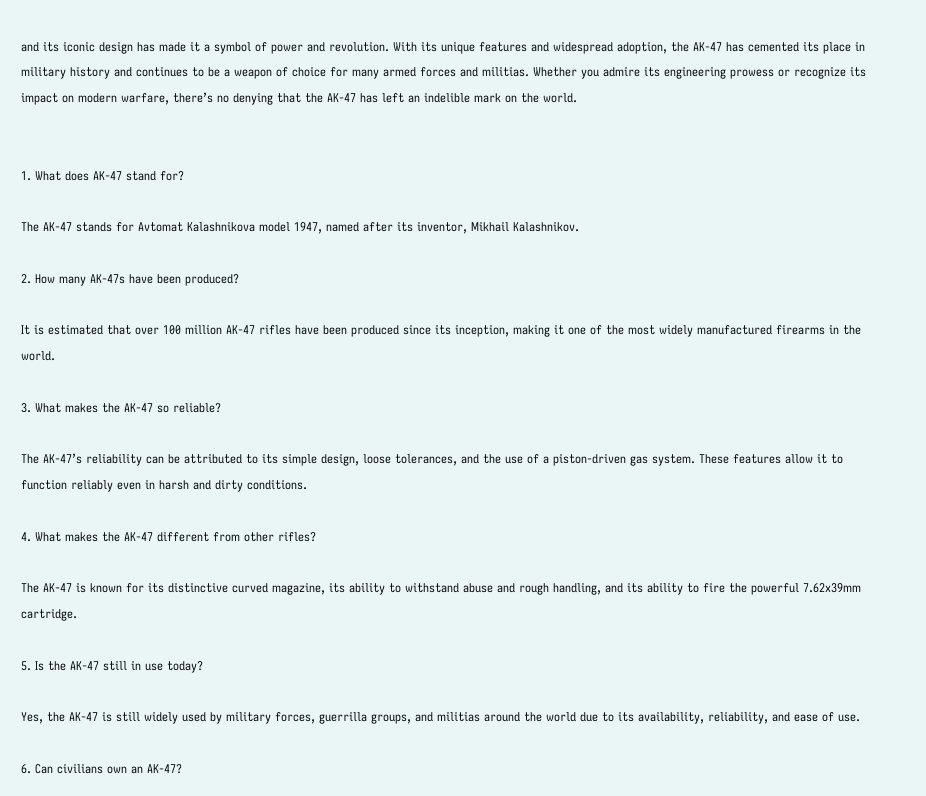and its iconic design has made it a symbol of power and revolution. With its unique features and widespread adoption, the AK-47 has cemented its place in military history and continues to be a weapon of choice for many armed forces and militias. Whether you admire its engineering prowess or recognize its impact on modern warfare, there’s no denying that the AK-47 has left an indelible mark on the world.


1. What does AK-47 stand for?

The AK-47 stands for Avtomat Kalashnikova model 1947, named after its inventor, Mikhail Kalashnikov.

2. How many AK-47s have been produced?

It is estimated that over 100 million AK-47 rifles have been produced since its inception, making it one of the most widely manufactured firearms in the world.

3. What makes the AK-47 so reliable?

The AK-47’s reliability can be attributed to its simple design, loose tolerances, and the use of a piston-driven gas system. These features allow it to function reliably even in harsh and dirty conditions.

4. What makes the AK-47 different from other rifles?

The AK-47 is known for its distinctive curved magazine, its ability to withstand abuse and rough handling, and its ability to fire the powerful 7.62x39mm cartridge.

5. Is the AK-47 still in use today?

Yes, the AK-47 is still widely used by military forces, guerrilla groups, and militias around the world due to its availability, reliability, and ease of use.

6. Can civilians own an AK-47?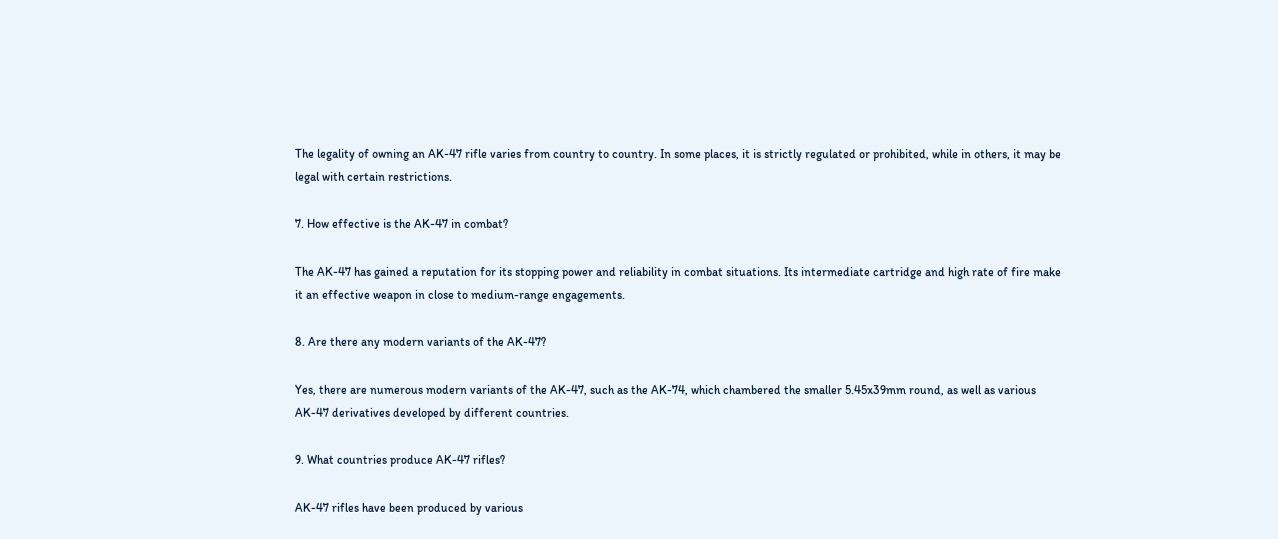The legality of owning an AK-47 rifle varies from country to country. In some places, it is strictly regulated or prohibited, while in others, it may be legal with certain restrictions.

7. How effective is the AK-47 in combat?

The AK-47 has gained a reputation for its stopping power and reliability in combat situations. Its intermediate cartridge and high rate of fire make it an effective weapon in close to medium-range engagements.

8. Are there any modern variants of the AK-47?

Yes, there are numerous modern variants of the AK-47, such as the AK-74, which chambered the smaller 5.45x39mm round, as well as various AK-47 derivatives developed by different countries.

9. What countries produce AK-47 rifles?

AK-47 rifles have been produced by various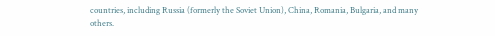countries, including Russia (formerly the Soviet Union), China, Romania, Bulgaria, and many others.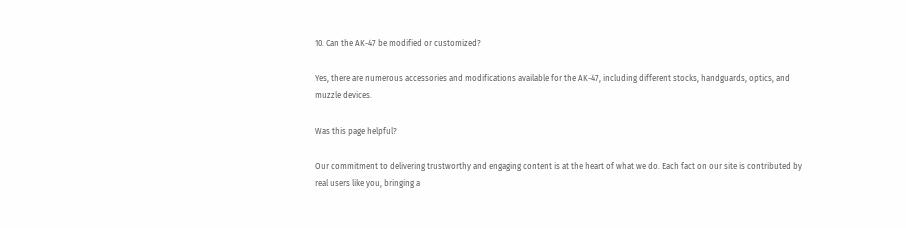10. Can the AK-47 be modified or customized?

Yes, there are numerous accessories and modifications available for the AK-47, including different stocks, handguards, optics, and muzzle devices.

Was this page helpful?

Our commitment to delivering trustworthy and engaging content is at the heart of what we do. Each fact on our site is contributed by real users like you, bringing a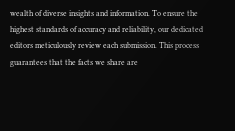wealth of diverse insights and information. To ensure the highest standards of accuracy and reliability, our dedicated editors meticulously review each submission. This process guarantees that the facts we share are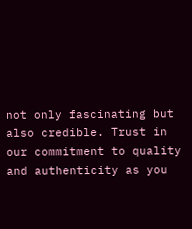not only fascinating but also credible. Trust in our commitment to quality and authenticity as you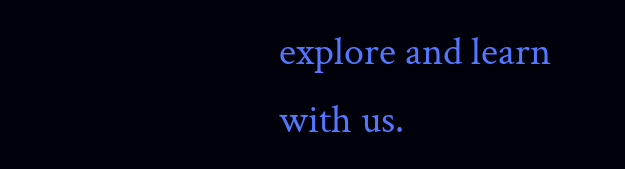explore and learn with us.